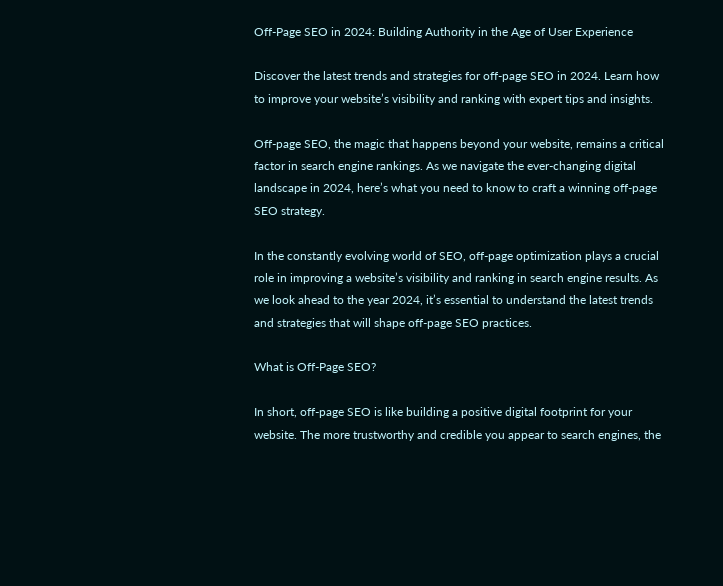Off-Page SEO in 2024: Building Authority in the Age of User Experience

Discover the latest trends and strategies for off-page SEO in 2024. Learn how to improve your website’s visibility and ranking with expert tips and insights.

Off-page SEO, the magic that happens beyond your website, remains a critical factor in search engine rankings. As we navigate the ever-changing digital landscape in 2024, here’s what you need to know to craft a winning off-page SEO strategy.

In the constantly evolving world of SEO, off-page optimization plays a crucial role in improving a website’s visibility and ranking in search engine results. As we look ahead to the year 2024, it’s essential to understand the latest trends and strategies that will shape off-page SEO practices.

What is Off-Page SEO?

In short, off-page SEO is like building a positive digital footprint for your website. The more trustworthy and credible you appear to search engines, the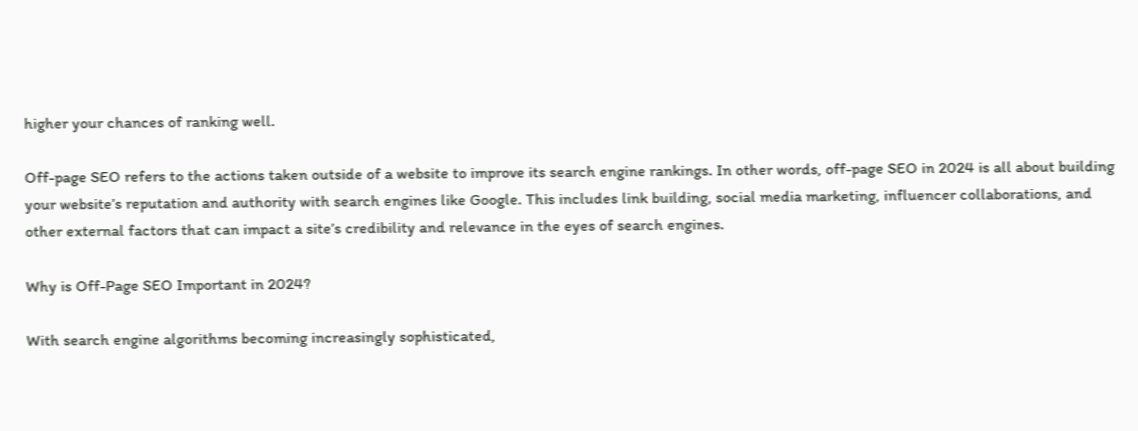higher your chances of ranking well.

Off-page SEO refers to the actions taken outside of a website to improve its search engine rankings. In other words, off-page SEO in 2024 is all about building your website’s reputation and authority with search engines like Google. This includes link building, social media marketing, influencer collaborations, and other external factors that can impact a site’s credibility and relevance in the eyes of search engines.

Why is Off-Page SEO Important in 2024?

With search engine algorithms becoming increasingly sophisticated,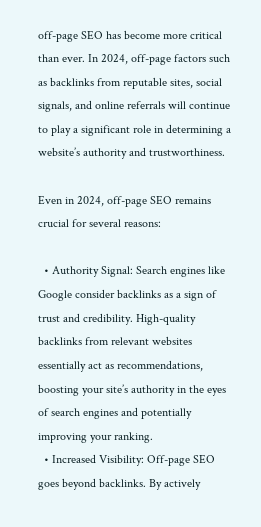off-page SEO has become more critical than ever. In 2024, off-page factors such as backlinks from reputable sites, social signals, and online referrals will continue to play a significant role in determining a website’s authority and trustworthiness.

Even in 2024, off-page SEO remains crucial for several reasons:

  • Authority Signal: Search engines like Google consider backlinks as a sign of trust and credibility. High-quality backlinks from relevant websites essentially act as recommendations, boosting your site’s authority in the eyes of search engines and potentially improving your ranking.
  • Increased Visibility: Off-page SEO goes beyond backlinks. By actively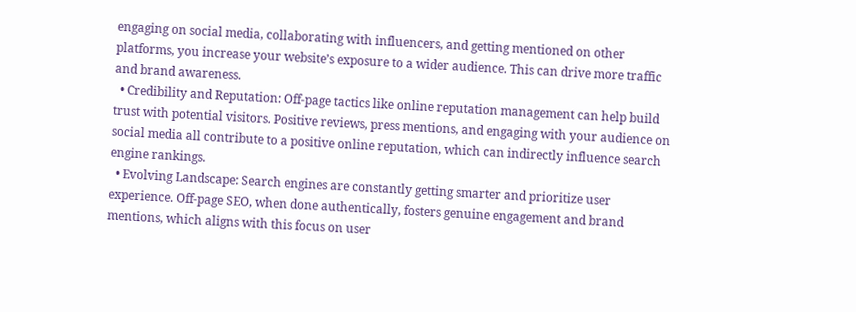engaging on social media, collaborating with influencers, and getting mentioned on other platforms, you increase your website’s exposure to a wider audience. This can drive more traffic and brand awareness.
  • Credibility and Reputation: Off-page tactics like online reputation management can help build trust with potential visitors. Positive reviews, press mentions, and engaging with your audience on social media all contribute to a positive online reputation, which can indirectly influence search engine rankings.
  • Evolving Landscape: Search engines are constantly getting smarter and prioritize user experience. Off-page SEO, when done authentically, fosters genuine engagement and brand mentions, which aligns with this focus on user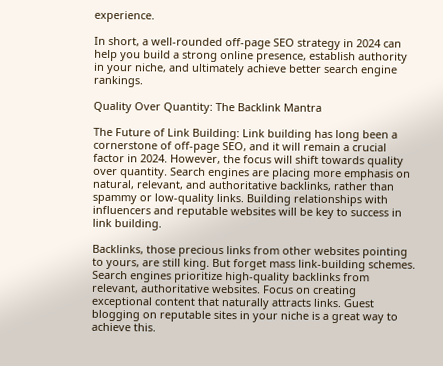experience.

In short, a well-rounded off-page SEO strategy in 2024 can help you build a strong online presence, establish authority in your niche, and ultimately achieve better search engine rankings.

Quality Over Quantity: The Backlink Mantra

The Future of Link Building: Link building has long been a cornerstone of off-page SEO, and it will remain a crucial factor in 2024. However, the focus will shift towards quality over quantity. Search engines are placing more emphasis on natural, relevant, and authoritative backlinks, rather than spammy or low-quality links. Building relationships with influencers and reputable websites will be key to success in link building.

Backlinks, those precious links from other websites pointing to yours, are still king. But forget mass link-building schemes. Search engines prioritize high-quality backlinks from relevant, authoritative websites. Focus on creating exceptional content that naturally attracts links. Guest blogging on reputable sites in your niche is a great way to achieve this.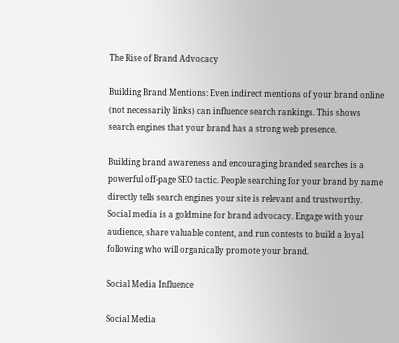The Rise of Brand Advocacy

Building Brand Mentions: Even indirect mentions of your brand online (not necessarily links) can influence search rankings. This shows search engines that your brand has a strong web presence.

Building brand awareness and encouraging branded searches is a powerful off-page SEO tactic. People searching for your brand by name directly tells search engines your site is relevant and trustworthy. Social media is a goldmine for brand advocacy. Engage with your audience, share valuable content, and run contests to build a loyal following who will organically promote your brand.

Social Media Influence

Social Media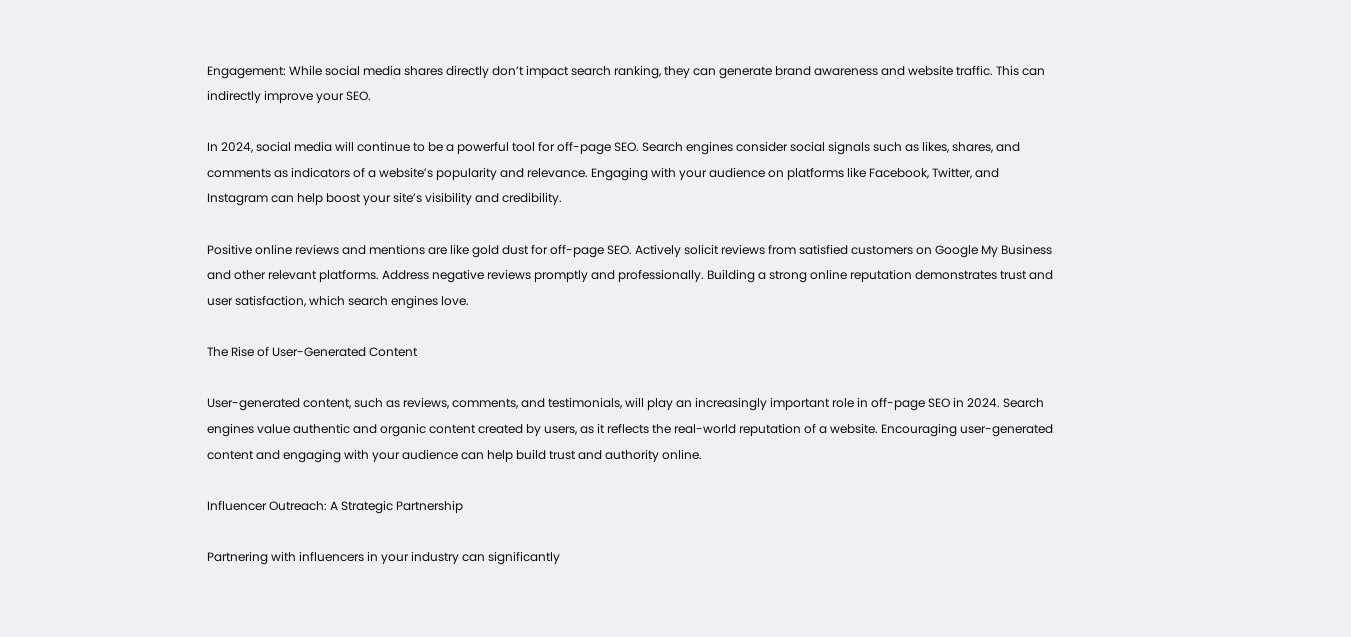Engagement: While social media shares directly don’t impact search ranking, they can generate brand awareness and website traffic. This can indirectly improve your SEO.

In 2024, social media will continue to be a powerful tool for off-page SEO. Search engines consider social signals such as likes, shares, and comments as indicators of a website’s popularity and relevance. Engaging with your audience on platforms like Facebook, Twitter, and Instagram can help boost your site’s visibility and credibility.

Positive online reviews and mentions are like gold dust for off-page SEO. Actively solicit reviews from satisfied customers on Google My Business and other relevant platforms. Address negative reviews promptly and professionally. Building a strong online reputation demonstrates trust and user satisfaction, which search engines love.

The Rise of User-Generated Content

User-generated content, such as reviews, comments, and testimonials, will play an increasingly important role in off-page SEO in 2024. Search engines value authentic and organic content created by users, as it reflects the real-world reputation of a website. Encouraging user-generated content and engaging with your audience can help build trust and authority online.

Influencer Outreach: A Strategic Partnership

Partnering with influencers in your industry can significantly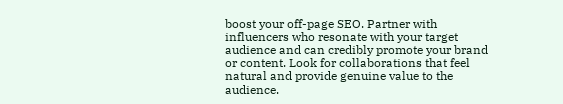boost your off-page SEO. Partner with influencers who resonate with your target audience and can credibly promote your brand or content. Look for collaborations that feel natural and provide genuine value to the audience.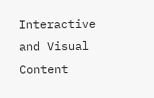Interactive and Visual Content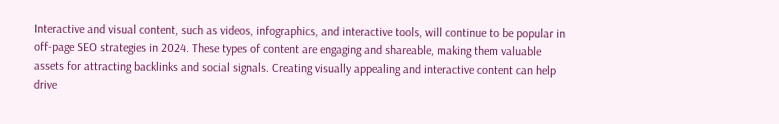Interactive and visual content, such as videos, infographics, and interactive tools, will continue to be popular in off-page SEO strategies in 2024. These types of content are engaging and shareable, making them valuable assets for attracting backlinks and social signals. Creating visually appealing and interactive content can help drive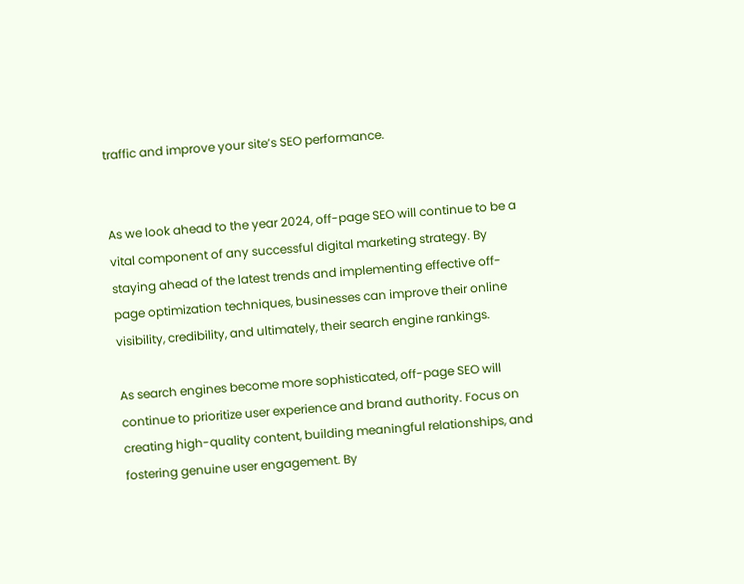traffic and improve your site’s SEO performance.


As we look ahead to the year 2024, off-page SEO will continue to be a vital component of any successful digital marketing strategy. By staying ahead of the latest trends and implementing effective off-page optimization techniques, businesses can improve their online visibility, credibility, and ultimately, their search engine rankings.

As search engines become more sophisticated, off-page SEO will continue to prioritize user experience and brand authority. Focus on creating high-quality content, building meaningful relationships, and fostering genuine user engagement. By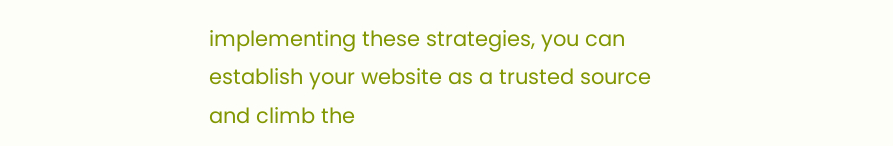implementing these strategies, you can establish your website as a trusted source and climb the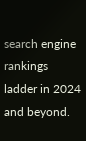search engine rankings ladder in 2024 and beyond.